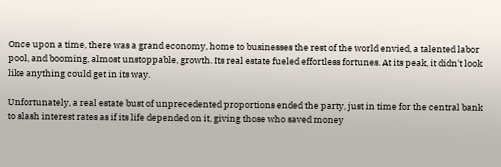Once upon a time, there was a grand economy, home to businesses the rest of the world envied, a talented labor pool, and booming, almost unstoppable, growth. Its real estate fueled effortless fortunes. At its peak, it didn't look like anything could get in its way.

Unfortunately, a real estate bust of unprecedented proportions ended the party, just in time for the central bank to slash interest rates as if its life depended on it, giving those who saved money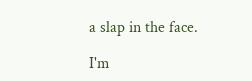a slap in the face.

I'm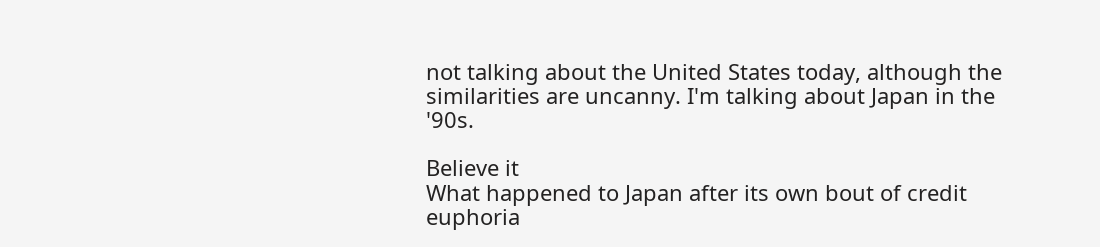not talking about the United States today, although the similarities are uncanny. I'm talking about Japan in the '90s.

Believe it
What happened to Japan after its own bout of credit euphoria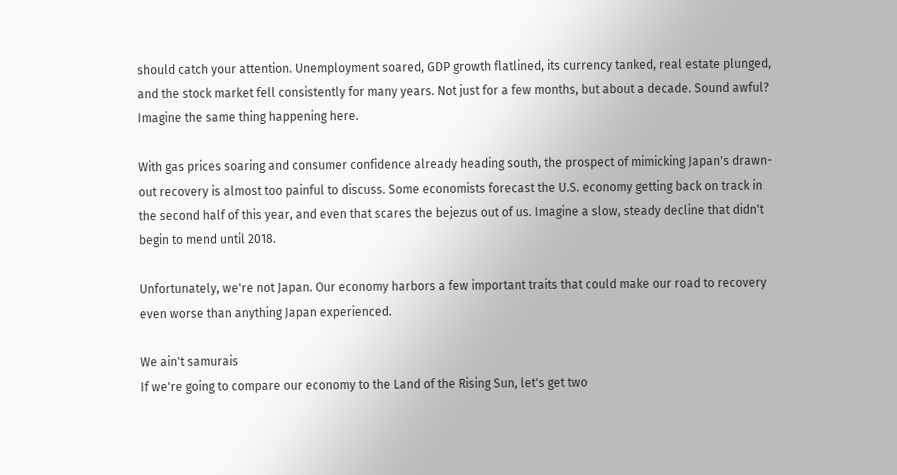should catch your attention. Unemployment soared, GDP growth flatlined, its currency tanked, real estate plunged, and the stock market fell consistently for many years. Not just for a few months, but about a decade. Sound awful? Imagine the same thing happening here.

With gas prices soaring and consumer confidence already heading south, the prospect of mimicking Japan's drawn-out recovery is almost too painful to discuss. Some economists forecast the U.S. economy getting back on track in the second half of this year, and even that scares the bejezus out of us. Imagine a slow, steady decline that didn't begin to mend until 2018.

Unfortunately, we're not Japan. Our economy harbors a few important traits that could make our road to recovery even worse than anything Japan experienced.

We ain't samurais
If we're going to compare our economy to the Land of the Rising Sun, let's get two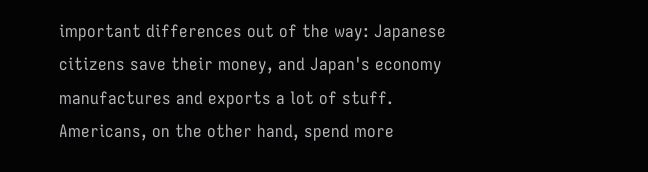important differences out of the way: Japanese citizens save their money, and Japan's economy manufactures and exports a lot of stuff. Americans, on the other hand, spend more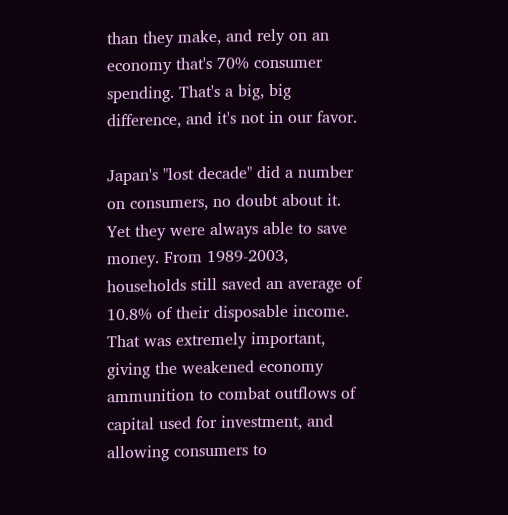than they make, and rely on an economy that's 70% consumer spending. That's a big, big difference, and it's not in our favor.

Japan's "lost decade" did a number on consumers, no doubt about it. Yet they were always able to save money. From 1989-2003, households still saved an average of 10.8% of their disposable income. That was extremely important, giving the weakened economy ammunition to combat outflows of capital used for investment, and allowing consumers to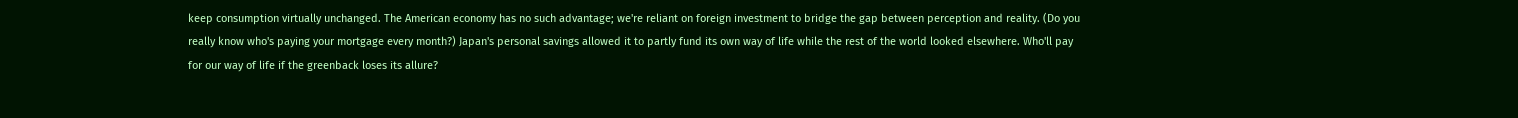keep consumption virtually unchanged. The American economy has no such advantage; we're reliant on foreign investment to bridge the gap between perception and reality. (Do you really know who's paying your mortgage every month?) Japan's personal savings allowed it to partly fund its own way of life while the rest of the world looked elsewhere. Who'll pay for our way of life if the greenback loses its allure?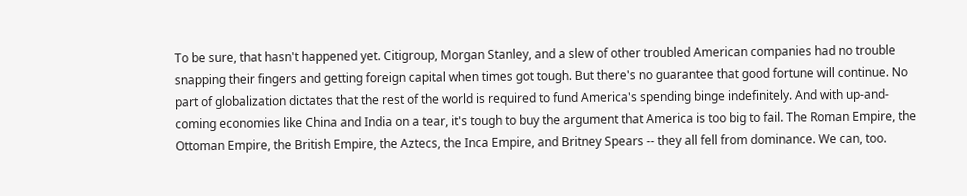To be sure, that hasn't happened yet. Citigroup, Morgan Stanley, and a slew of other troubled American companies had no trouble snapping their fingers and getting foreign capital when times got tough. But there's no guarantee that good fortune will continue. No part of globalization dictates that the rest of the world is required to fund America's spending binge indefinitely. And with up-and-coming economies like China and India on a tear, it's tough to buy the argument that America is too big to fail. The Roman Empire, the Ottoman Empire, the British Empire, the Aztecs, the Inca Empire, and Britney Spears -- they all fell from dominance. We can, too.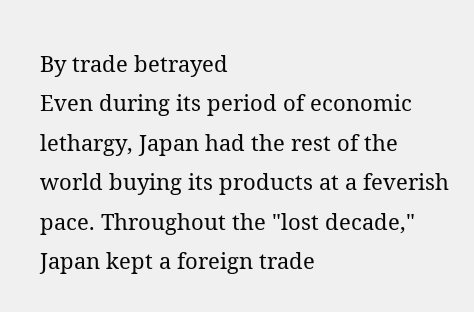By trade betrayed
Even during its period of economic lethargy, Japan had the rest of the world buying its products at a feverish pace. Throughout the "lost decade," Japan kept a foreign trade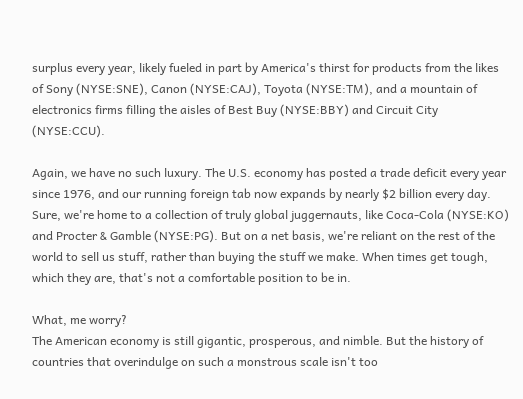surplus every year, likely fueled in part by America's thirst for products from the likes of Sony (NYSE:SNE), Canon (NYSE:CAJ), Toyota (NYSE:TM), and a mountain of electronics firms filling the aisles of Best Buy (NYSE:BBY) and Circuit City (NYSE:CCU).

Again, we have no such luxury. The U.S. economy has posted a trade deficit every year since 1976, and our running foreign tab now expands by nearly $2 billion every day. Sure, we're home to a collection of truly global juggernauts, like Coca-Cola (NYSE:KO) and Procter & Gamble (NYSE:PG). But on a net basis, we're reliant on the rest of the world to sell us stuff, rather than buying the stuff we make. When times get tough, which they are, that's not a comfortable position to be in.

What, me worry?
The American economy is still gigantic, prosperous, and nimble. But the history of countries that overindulge on such a monstrous scale isn't too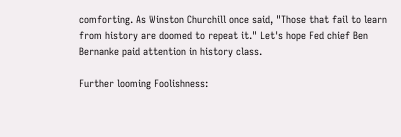comforting. As Winston Churchill once said, "Those that fail to learn from history are doomed to repeat it." Let's hope Fed chief Ben Bernanke paid attention in history class.

Further looming Foolishness: